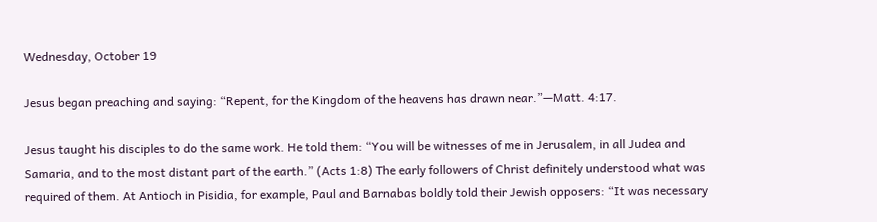Wednesday, October 19

Jesus began preaching and saying: “Repent, for the Kingdom of the heavens has drawn near.”—Matt. 4:17.

Jesus taught his disciples to do the same work. He told them: “You will be witnesses of me in Jerusalem, in all Judea and Samaria, and to the most distant part of the earth.” (Acts 1:8) The early followers of Christ definitely understood what was required of them. At Antioch in Pisidia, for example, Paul and Barnabas boldly told their Jewish opposers: “It was necessary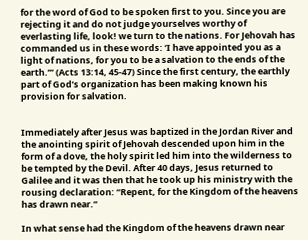for the word of God to be spoken first to you. Since you are rejecting it and do not judge yourselves worthy of everlasting life, look! we turn to the nations. For Jehovah has commanded us in these words: ‘I have appointed you as a light of nations, for you to be a salvation to the ends of the earth.’” (Acts 13:14, 45-47) Since the first century, the earthly part of God’s organization has been making known his provision for salvation.


Immediately after Jesus was baptized in the Jordan River and the anointing spirit of Jehovah descended upon him in the form of a dove, the holy spirit led him into the wilderness to be tempted by the Devil. After 40 days, Jesus returned to Galilee and it was then that he took up his ministry with the rousing declaration: “Repent, for the Kingdom of the heavens has drawn near.”

In what sense had the Kingdom of the heavens drawn near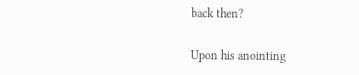back then?

Upon his anointing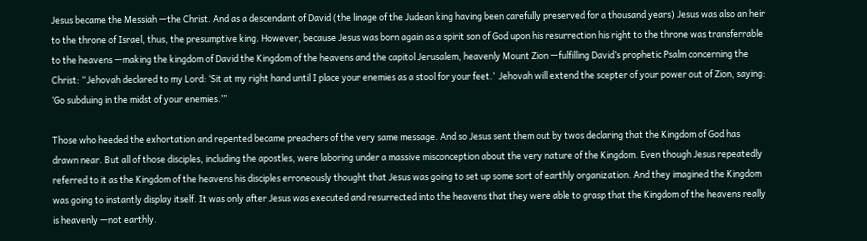Jesus became the Messiah —the Christ. And as a descendant of David (the linage of the Judean king having been carefully preserved for a thousand years) Jesus was also an heir to the throne of Israel, thus, the presumptive king. However, because Jesus was born again as a spirit son of God upon his resurrection his right to the throne was transferrable to the heavens —making the kingdom of David the Kingdom of the heavens and the capitol Jerusalem, heavenly Mount Zion —fulfilling David’s prophetic Psalm concerning the Christ: “Jehovah declared to my Lord: ‘Sit at my right hand until I place your enemies as a stool for your feet.’  Jehovah will extend the scepter of your power out of Zion, saying: ‘Go subduing in the midst of your enemies.’”

Those who heeded the exhortation and repented became preachers of the very same message. And so Jesus sent them out by twos declaring that the Kingdom of God has drawn near. But all of those disciples, including the apostles, were laboring under a massive misconception about the very nature of the Kingdom. Even though Jesus repeatedly referred to it as the Kingdom of the heavens his disciples erroneously thought that Jesus was going to set up some sort of earthly organization. And they imagined the Kingdom was going to instantly display itself. It was only after Jesus was executed and resurrected into the heavens that they were able to grasp that the Kingdom of the heavens really is heavenly —not earthly.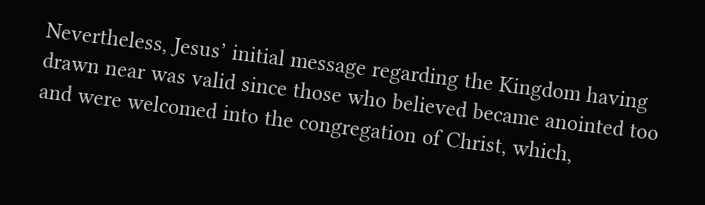Nevertheless, Jesus’ initial message regarding the Kingdom having drawn near was valid since those who believed became anointed too and were welcomed into the congregation of Christ, which,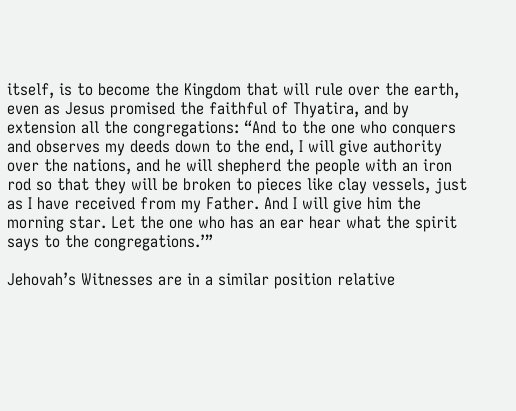itself, is to become the Kingdom that will rule over the earth, even as Jesus promised the faithful of Thyatira, and by extension all the congregations: “And to the one who conquers and observes my deeds down to the end, I will give authority over the nations, and he will shepherd the people with an iron rod so that they will be broken to pieces like clay vessels, just as I have received from my Father. And I will give him the morning star. Let the one who has an ear hear what the spirit says to the congregations.’”

Jehovah’s Witnesses are in a similar position relative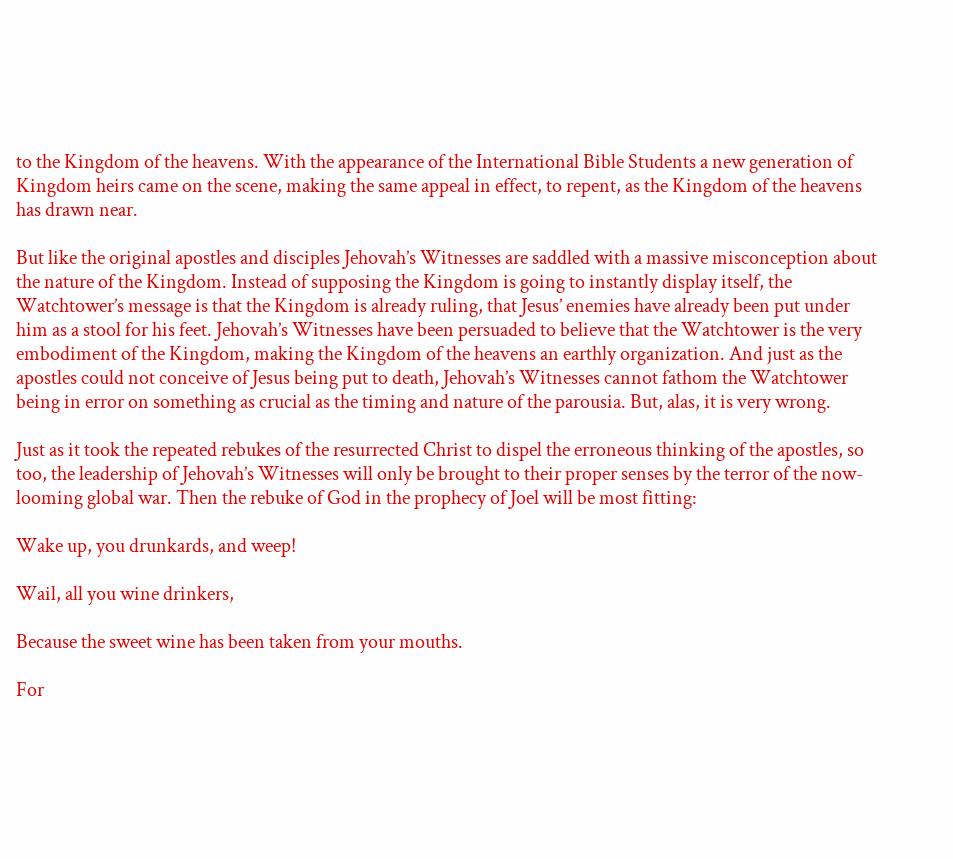to the Kingdom of the heavens. With the appearance of the International Bible Students a new generation of Kingdom heirs came on the scene, making the same appeal in effect, to repent, as the Kingdom of the heavens has drawn near.

But like the original apostles and disciples Jehovah’s Witnesses are saddled with a massive misconception about the nature of the Kingdom. Instead of supposing the Kingdom is going to instantly display itself, the Watchtower’s message is that the Kingdom is already ruling, that Jesus’ enemies have already been put under him as a stool for his feet. Jehovah’s Witnesses have been persuaded to believe that the Watchtower is the very embodiment of the Kingdom, making the Kingdom of the heavens an earthly organization. And just as the apostles could not conceive of Jesus being put to death, Jehovah’s Witnesses cannot fathom the Watchtower being in error on something as crucial as the timing and nature of the parousia. But, alas, it is very wrong.

Just as it took the repeated rebukes of the resurrected Christ to dispel the erroneous thinking of the apostles, so too, the leadership of Jehovah’s Witnesses will only be brought to their proper senses by the terror of the now-looming global war. Then the rebuke of God in the prophecy of Joel will be most fitting:

Wake up, you drunkards, and weep!

Wail, all you wine drinkers,

Because the sweet wine has been taken from your mouths.

For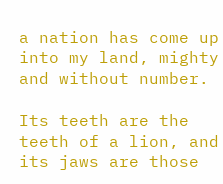a nation has come up into my land, mighty and without number.

Its teeth are the teeth of a lion, and its jaws are those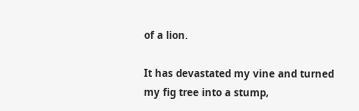of a lion.

It has devastated my vine and turned my fig tree into a stump,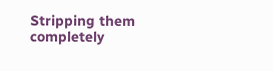Stripping them completely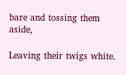bare and tossing them aside,

Leaving their twigs white.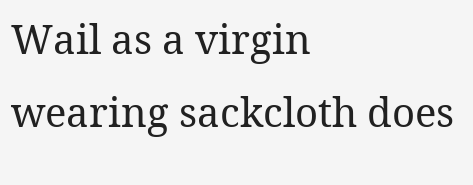Wail as a virgin wearing sackcloth does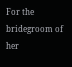For the bridegroom of her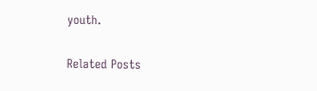youth.

Related Posts